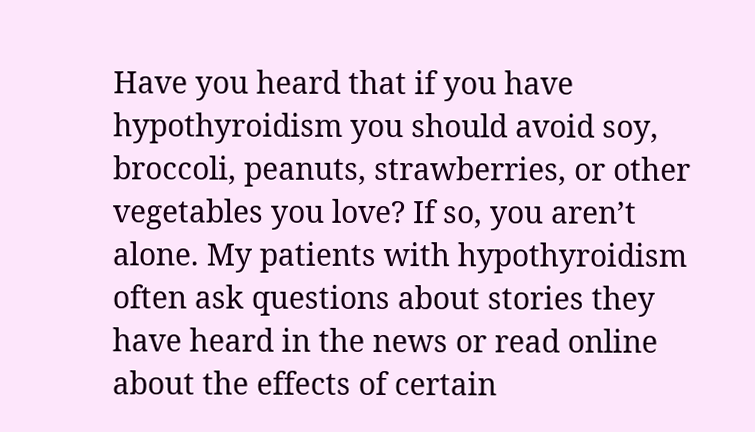Have you heard that if you have hypothyroidism you should avoid soy, broccoli, peanuts, strawberries, or other vegetables you love? If so, you aren’t alone. My patients with hypothyroidism often ask questions about stories they have heard in the news or read online about the effects of certain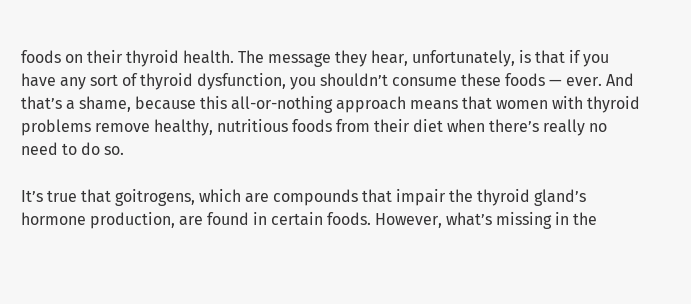foods on their thyroid health. The message they hear, unfortunately, is that if you have any sort of thyroid dysfunction, you shouldn’t consume these foods — ever. And that’s a shame, because this all-or-nothing approach means that women with thyroid problems remove healthy, nutritious foods from their diet when there’s really no need to do so.

It’s true that goitrogens, which are compounds that impair the thyroid gland’s hormone production, are found in certain foods. However, what’s missing in the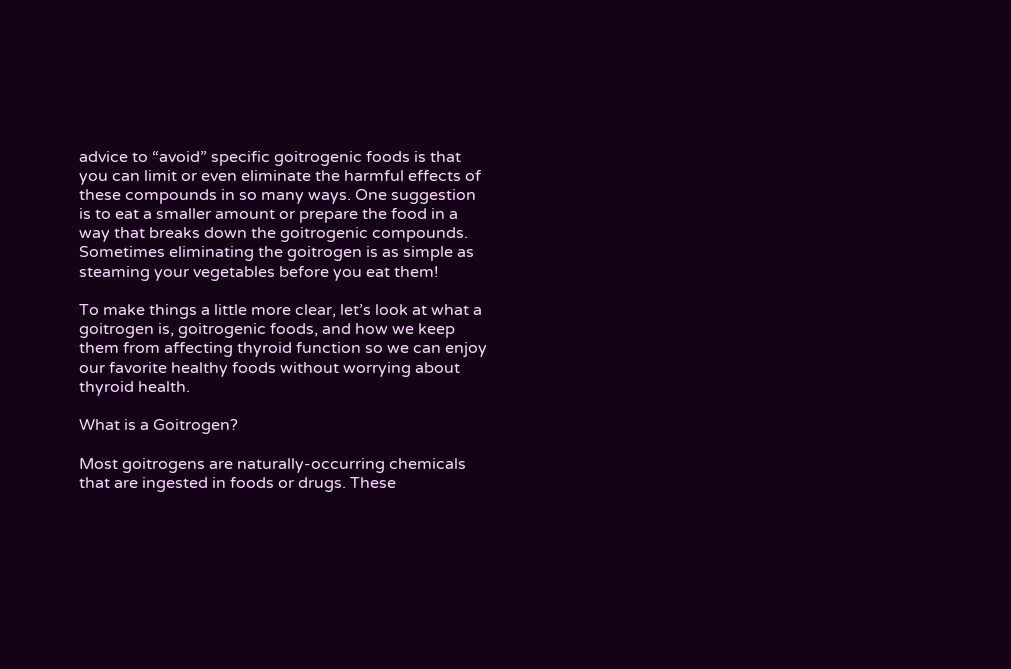advice to “avoid” specific goitrogenic foods is that you can limit or even eliminate the harmful effects of these compounds in so many ways. One suggestion is to eat a smaller amount or prepare the food in a way that breaks down the goitrogenic compounds. Sometimes eliminating the goitrogen is as simple as steaming your vegetables before you eat them!

To make things a little more clear, let’s look at what a goitrogen is, goitrogenic foods, and how we keep them from affecting thyroid function so we can enjoy our favorite healthy foods without worrying about thyroid health.

What is a Goitrogen?

Most goitrogens are naturally-occurring chemicals that are ingested in foods or drugs. These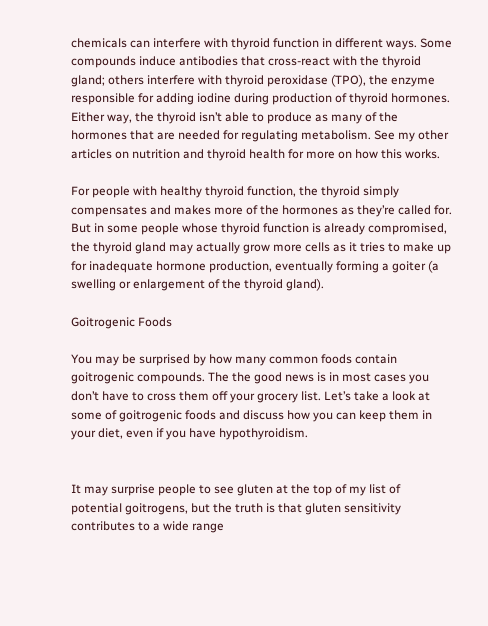chemicals can interfere with thyroid function in different ways. Some compounds induce antibodies that cross-react with the thyroid gland; others interfere with thyroid peroxidase (TPO), the enzyme responsible for adding iodine during production of thyroid hormones. Either way, the thyroid isn’t able to produce as many of the hormones that are needed for regulating metabolism. See my other articles on nutrition and thyroid health for more on how this works.

For people with healthy thyroid function, the thyroid simply compensates and makes more of the hormones as they’re called for. But in some people whose thyroid function is already compromised, the thyroid gland may actually grow more cells as it tries to make up for inadequate hormone production, eventually forming a goiter (a swelling or enlargement of the thyroid gland).

Goitrogenic Foods

You may be surprised by how many common foods contain goitrogenic compounds. The the good news is in most cases you don’t have to cross them off your grocery list. Let’s take a look at some of goitrogenic foods and discuss how you can keep them in your diet, even if you have hypothyroidism.


It may surprise people to see gluten at the top of my list of potential goitrogens, but the truth is that gluten sensitivity contributes to a wide range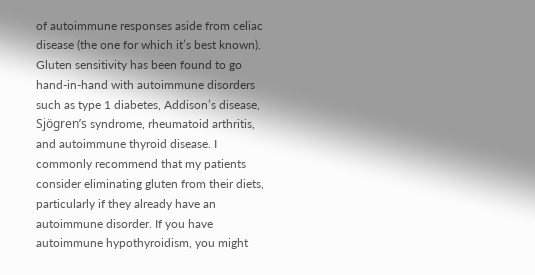of autoimmune responses aside from celiac disease (the one for which it’s best known). Gluten sensitivity has been found to go hand-in-hand with autoimmune disorders such as type 1 diabetes, Addison’s disease, Sjögren’s syndrome, rheumatoid arthritis, and autoimmune thyroid disease. I commonly recommend that my patients consider eliminating gluten from their diets, particularly if they already have an autoimmune disorder. If you have autoimmune hypothyroidism, you might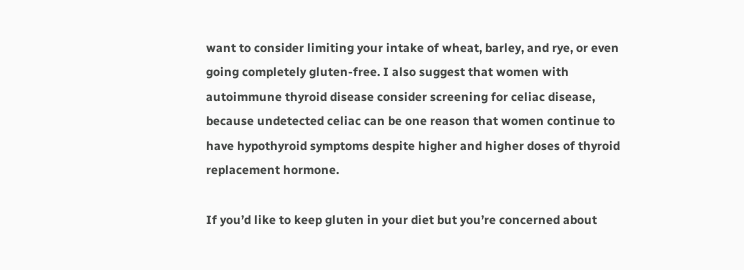want to consider limiting your intake of wheat, barley, and rye, or even going completely gluten-free. I also suggest that women with autoimmune thyroid disease consider screening for celiac disease, because undetected celiac can be one reason that women continue to have hypothyroid symptoms despite higher and higher doses of thyroid replacement hormone.

If you’d like to keep gluten in your diet but you’re concerned about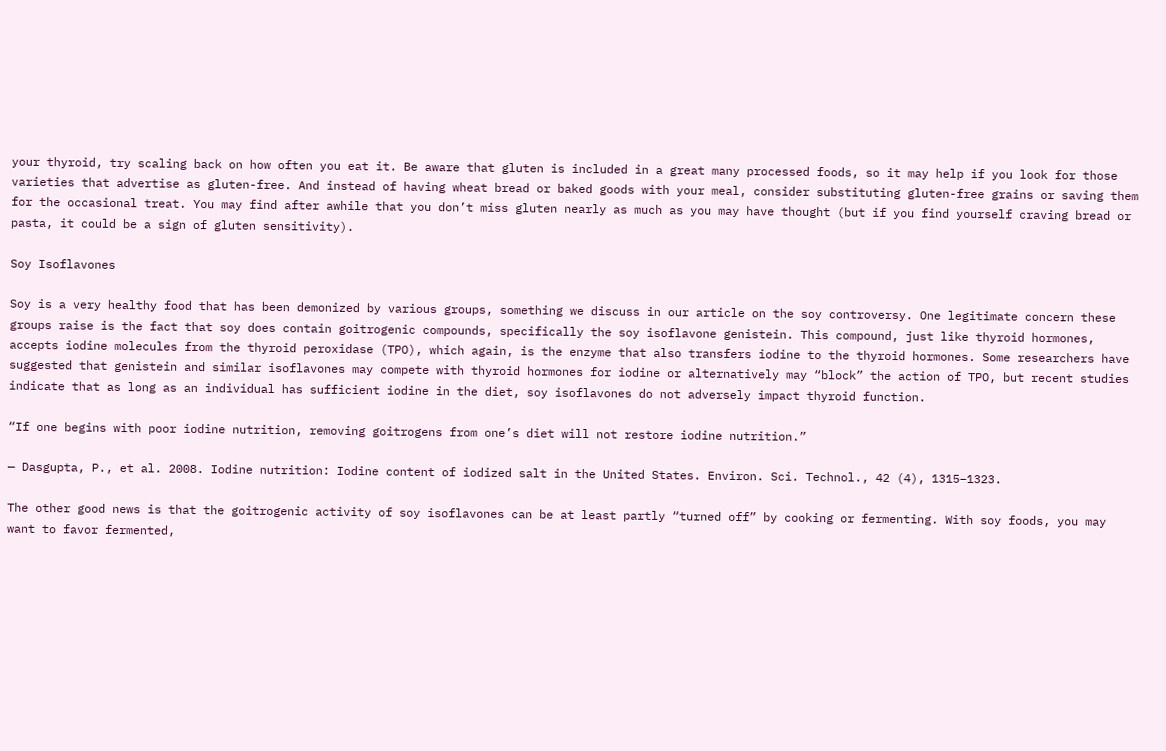your thyroid, try scaling back on how often you eat it. Be aware that gluten is included in a great many processed foods, so it may help if you look for those varieties that advertise as gluten-free. And instead of having wheat bread or baked goods with your meal, consider substituting gluten-free grains or saving them for the occasional treat. You may find after awhile that you don’t miss gluten nearly as much as you may have thought (but if you find yourself craving bread or pasta, it could be a sign of gluten sensitivity).

Soy Isoflavones

Soy is a very healthy food that has been demonized by various groups, something we discuss in our article on the soy controversy. One legitimate concern these groups raise is the fact that soy does contain goitrogenic compounds, specifically the soy isoflavone genistein. This compound, just like thyroid hormones, accepts iodine molecules from the thyroid peroxidase (TPO), which again, is the enzyme that also transfers iodine to the thyroid hormones. Some researchers have suggested that genistein and similar isoflavones may compete with thyroid hormones for iodine or alternatively may “block” the action of TPO, but recent studies indicate that as long as an individual has sufficient iodine in the diet, soy isoflavones do not adversely impact thyroid function.

“If one begins with poor iodine nutrition, removing goitrogens from one’s diet will not restore iodine nutrition.”

— Dasgupta, P., et al. 2008. Iodine nutrition: Iodine content of iodized salt in the United States. Environ. Sci. Technol., 42 (4), 1315–1323.

The other good news is that the goitrogenic activity of soy isoflavones can be at least partly “turned off” by cooking or fermenting. With soy foods, you may want to favor fermented,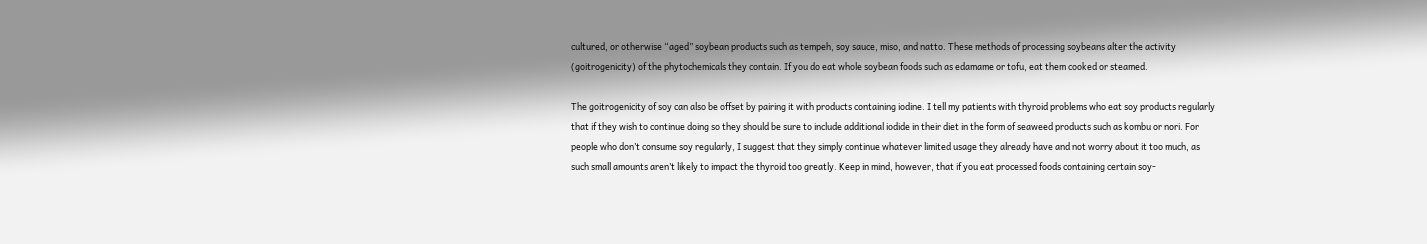cultured, or otherwise “aged” soybean products such as tempeh, soy sauce, miso, and natto. These methods of processing soybeans alter the activity (goitrogenicity) of the phytochemicals they contain. If you do eat whole soybean foods such as edamame or tofu, eat them cooked or steamed.

The goitrogenicity of soy can also be offset by pairing it with products containing iodine. I tell my patients with thyroid problems who eat soy products regularly that if they wish to continue doing so they should be sure to include additional iodide in their diet in the form of seaweed products such as kombu or nori. For people who don’t consume soy regularly, I suggest that they simply continue whatever limited usage they already have and not worry about it too much, as such small amounts aren’t likely to impact the thyroid too greatly. Keep in mind, however, that if you eat processed foods containing certain soy-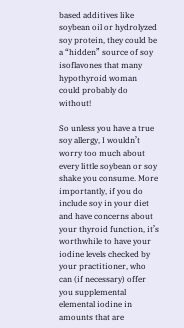based additives like soybean oil or hydrolyzed soy protein, they could be a “hidden” source of soy isoflavones that many hypothyroid woman could probably do without!

So unless you have a true soy allergy, I wouldn’t worry too much about every little soybean or soy shake you consume. More importantly, if you do include soy in your diet and have concerns about your thyroid function, it’s worthwhile to have your iodine levels checked by your practitioner, who can (if necessary) offer you supplemental elemental iodine in amounts that are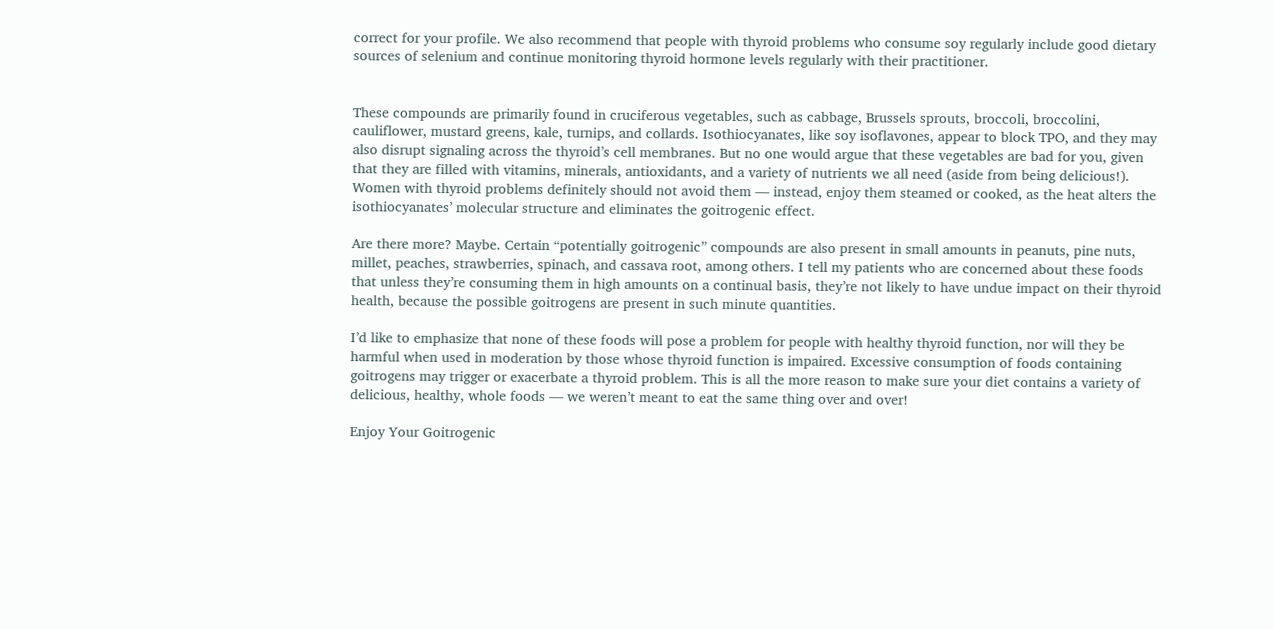correct for your profile. We also recommend that people with thyroid problems who consume soy regularly include good dietary sources of selenium and continue monitoring thyroid hormone levels regularly with their practitioner.


These compounds are primarily found in cruciferous vegetables, such as cabbage, Brussels sprouts, broccoli, broccolini, cauliflower, mustard greens, kale, turnips, and collards. Isothiocyanates, like soy isoflavones, appear to block TPO, and they may also disrupt signaling across the thyroid’s cell membranes. But no one would argue that these vegetables are bad for you, given that they are filled with vitamins, minerals, antioxidants, and a variety of nutrients we all need (aside from being delicious!). Women with thyroid problems definitely should not avoid them — instead, enjoy them steamed or cooked, as the heat alters the isothiocyanates’ molecular structure and eliminates the goitrogenic effect.

Are there more? Maybe. Certain “potentially goitrogenic” compounds are also present in small amounts in peanuts, pine nuts, millet, peaches, strawberries, spinach, and cassava root, among others. I tell my patients who are concerned about these foods that unless they’re consuming them in high amounts on a continual basis, they’re not likely to have undue impact on their thyroid health, because the possible goitrogens are present in such minute quantities.

I’d like to emphasize that none of these foods will pose a problem for people with healthy thyroid function, nor will they be harmful when used in moderation by those whose thyroid function is impaired. Excessive consumption of foods containing goitrogens may trigger or exacerbate a thyroid problem. This is all the more reason to make sure your diet contains a variety of delicious, healthy, whole foods — we weren’t meant to eat the same thing over and over!

Enjoy Your Goitrogenic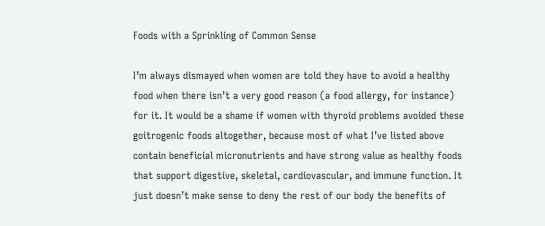Foods with a Sprinkling of Common Sense

I’m always dismayed when women are told they have to avoid a healthy food when there isn’t a very good reason (a food allergy, for instance) for it. It would be a shame if women with thyroid problems avoided these goitrogenic foods altogether, because most of what I’ve listed above contain beneficial micronutrients and have strong value as healthy foods that support digestive, skeletal, cardiovascular, and immune function. It just doesn’t make sense to deny the rest of our body the benefits of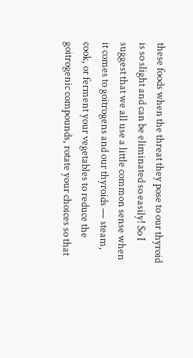these foods when the threat they pose to our thyroid is so slight and can be eliminated so easily! So I suggest that we all use a little common sense when it comes to goitrogens and our thyroids — steam, cook, or ferment your vegetables to reduce the goitrogenic compounds, rotate your choices so that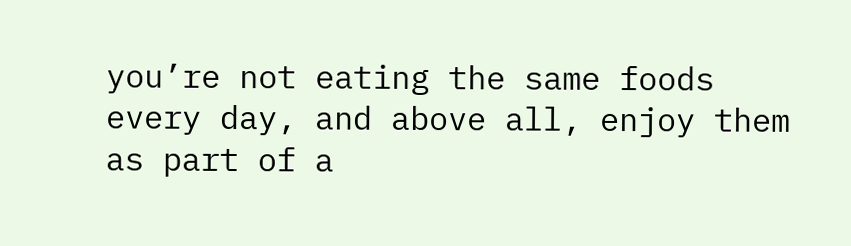you’re not eating the same foods every day, and above all, enjoy them as part of a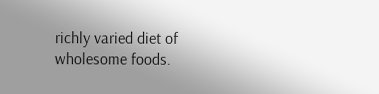richly varied diet of wholesome foods.